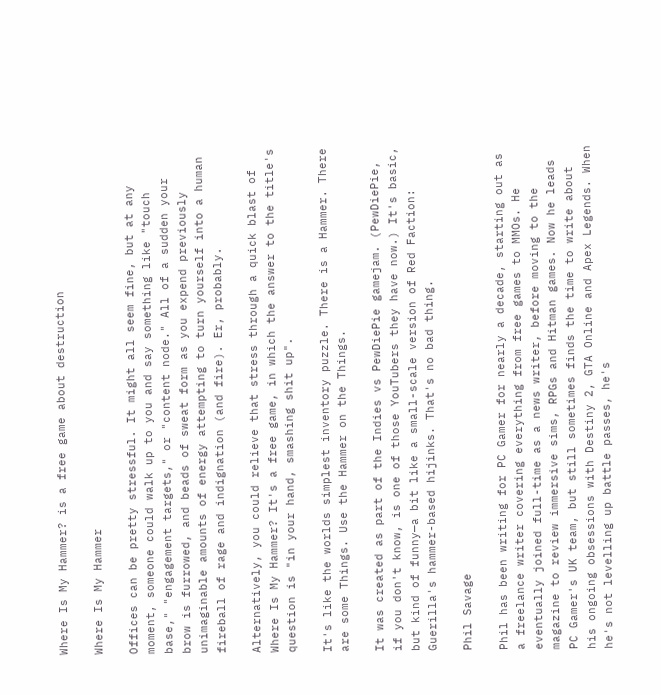Where Is My Hammer? is a free game about destruction

Where Is My Hammer

Offices can be pretty stressful. It might all seem fine, but at any moment, someone could walk up to you and say something like "touch base," "engagement targets," or "content node." All of a sudden your brow is furrowed, and beads of sweat form as you expend previously unimaginable amounts of energy attempting to turn yourself into a human fireball of rage and indignation (and fire). Er, probably.

Alternatively, you could relieve that stress through a quick blast of Where Is My Hammer? It's a free game, in which the answer to the title's question is "in your hand, smashing shit up".

It's like the worlds simplest inventory puzzle. There is a Hammer. There are some Things. Use the Hammer on the Things.

It was created as part of the Indies vs PewDiePie gamejam. (PewDiePie, if you don't know, is one of those YouTubers they have now.) It's basic, but kind of funny—a bit like a small-scale version of Red Faction: Guerilla's hammer-based hijinks. That's no bad thing.

Phil Savage

Phil has been writing for PC Gamer for nearly a decade, starting out as a freelance writer covering everything from free games to MMOs. He eventually joined full-time as a news writer, before moving to the magazine to review immersive sims, RPGs and Hitman games. Now he leads PC Gamer's UK team, but still sometimes finds the time to write about his ongoing obsessions with Destiny 2, GTA Online and Apex Legends. When he's not levelling up battle passes, he's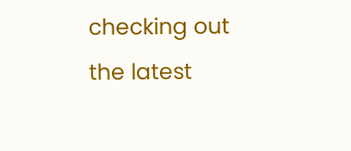checking out the latest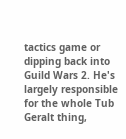tactics game or dipping back into Guild Wars 2. He's largely responsible for the whole Tub Geralt thing,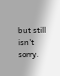but still isn't sorry.